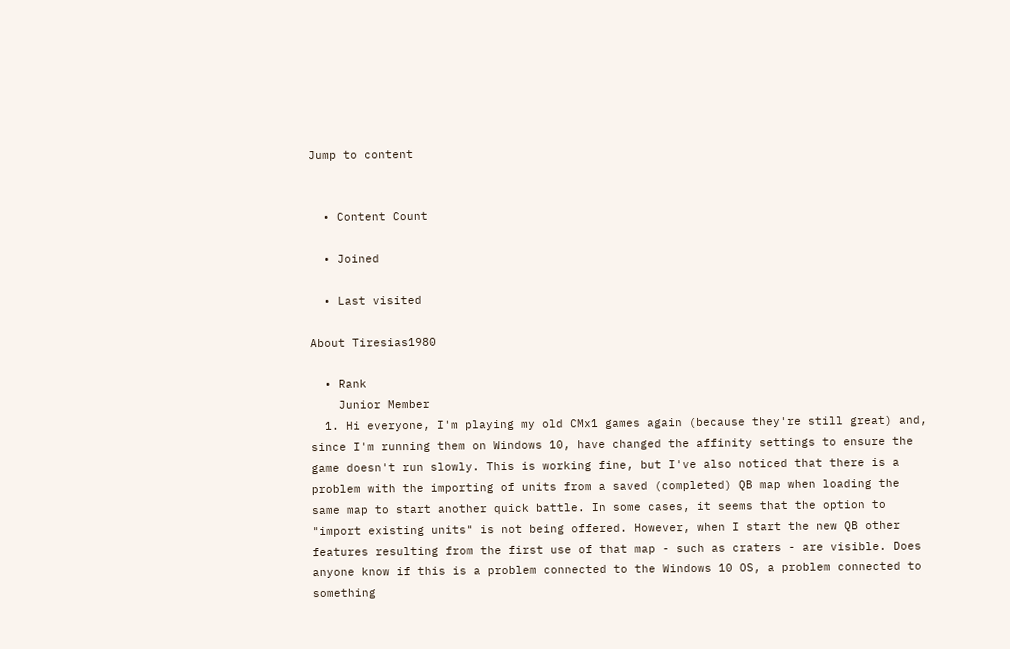Jump to content


  • Content Count

  • Joined

  • Last visited

About Tiresias1980

  • Rank
    Junior Member
  1. Hi everyone, I'm playing my old CMx1 games again (because they're still great) and, since I'm running them on Windows 10, have changed the affinity settings to ensure the game doesn't run slowly. This is working fine, but I've also noticed that there is a problem with the importing of units from a saved (completed) QB map when loading the same map to start another quick battle. In some cases, it seems that the option to "import existing units" is not being offered. However, when I start the new QB other features resulting from the first use of that map - such as craters - are visible. Does anyone know if this is a problem connected to the Windows 10 OS, a problem connected to something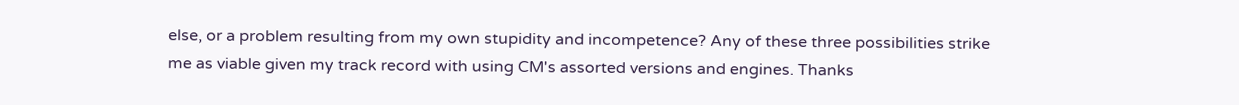else, or a problem resulting from my own stupidity and incompetence? Any of these three possibilities strike me as viable given my track record with using CM's assorted versions and engines. Thanks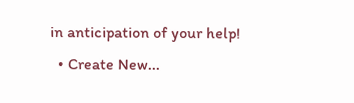in anticipation of your help!
  • Create New...